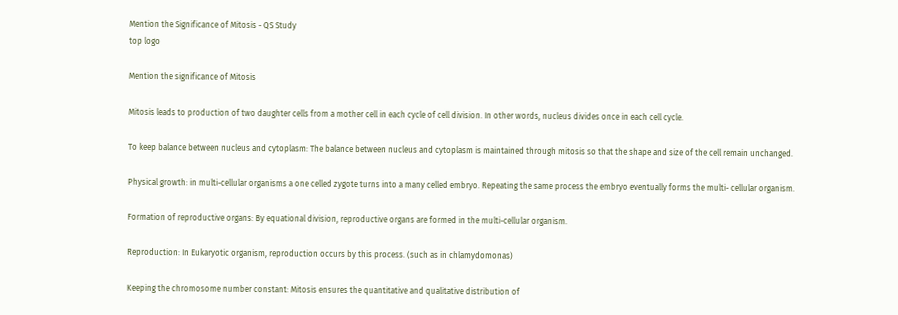Mention the Significance of Mitosis - QS Study
top logo

Mention the significance of Mitosis

Mitosis leads to production of two daughter cells from a mother cell in each cycle of cell division. In other words, nucleus divides once in each cell cycle.

To keep balance between nucleus and cytoplasm: The balance between nucleus and cytoplasm is maintained through mitosis so that the shape and size of the cell remain unchanged.

Physical growth: in multi-cellular organisms a one celled zygote turns into a many celled embryo. Repeating the same process the embryo eventually forms the multi- cellular organism.

Formation of reproductive organs: By equational division, reproductive organs are formed in the multi-cellular organism.

Reproduction: In Eukaryotic organism, reproduction occurs by this process. (such as in chlamydomonas)

Keeping the chromosome number constant: Mitosis ensures the quantitative and qualitative distribution of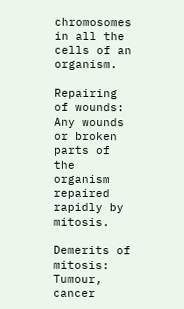chromosomes in all the cells of an organism.

Repairing of wounds: Any wounds or broken parts of the organism repaired rapidly by mitosis.

Demerits of mitosis: Tumour, cancer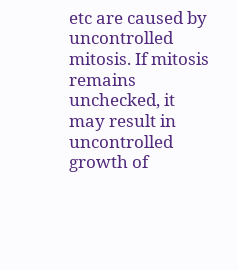etc are caused by uncontrolled mitosis. If mitosis remains unchecked, it may result in uncontrolled growth of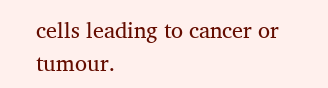cells leading to cancer or tumour.